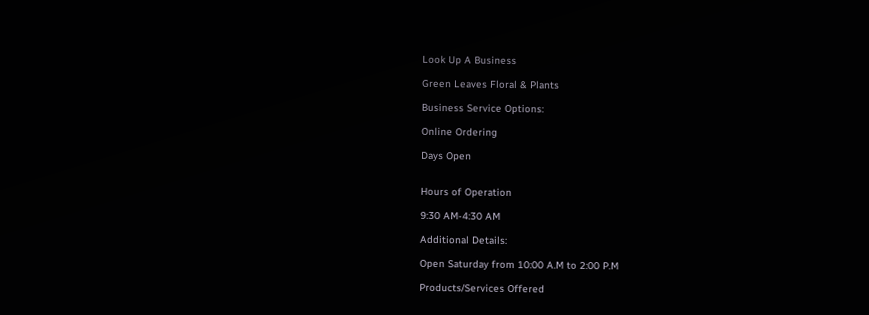Look Up A Business

Green Leaves Floral & Plants

Business Service Options:

Online Ordering

Days Open


Hours of Operation

9:30 AM-4:30 AM

Additional Details:

Open Saturday from 10:00 A.M to 2:00 P.M

Products/Services Offered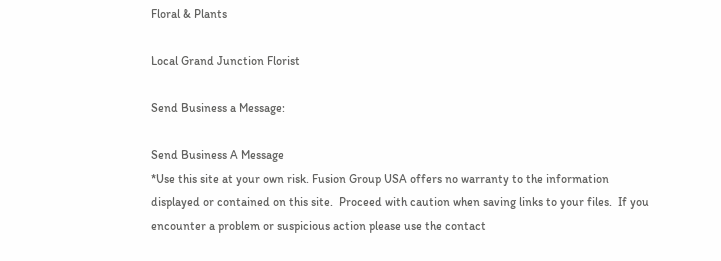Floral & Plants

Local Grand Junction Florist

Send Business a Message:

Send Business A Message
*Use this site at your own risk. Fusion Group USA offers no warranty to the information displayed or contained on this site.  Proceed with caution when saving links to your files.  If you encounter a problem or suspicious action please use the contact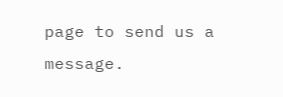page to send us a message.